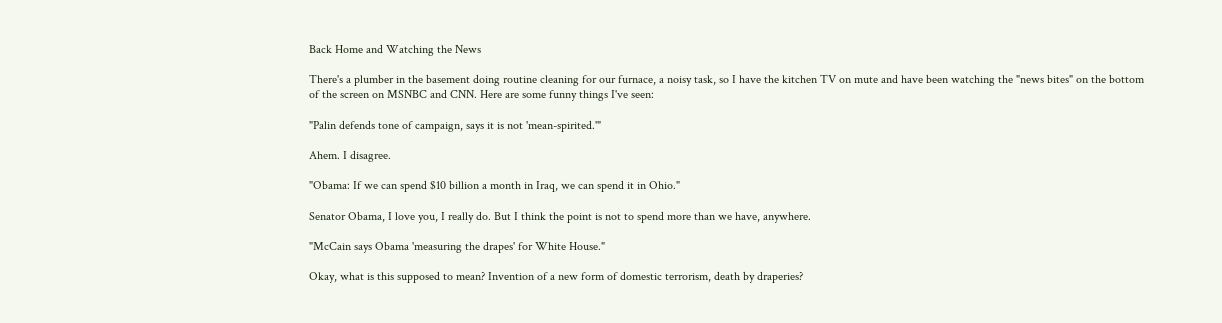Back Home and Watching the News

There's a plumber in the basement doing routine cleaning for our furnace, a noisy task, so I have the kitchen TV on mute and have been watching the "news bites" on the bottom of the screen on MSNBC and CNN. Here are some funny things I've seen:

"Palin defends tone of campaign, says it is not 'mean-spirited.'"

Ahem. I disagree.

"Obama: If we can spend $10 billion a month in Iraq, we can spend it in Ohio."

Senator Obama, I love you, I really do. But I think the point is not to spend more than we have, anywhere.

"McCain says Obama 'measuring the drapes' for White House."

Okay, what is this supposed to mean? Invention of a new form of domestic terrorism, death by draperies?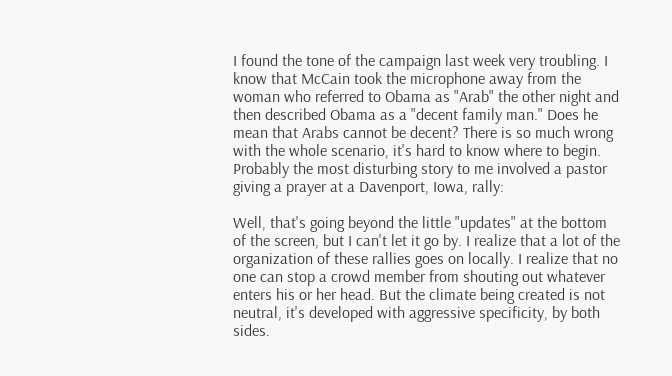I found the tone of the campaign last week very troubling. I know that McCain took the microphone away from the woman who referred to Obama as "Arab" the other night and then described Obama as a "decent family man." Does he mean that Arabs cannot be decent? There is so much wrong with the whole scenario, it's hard to know where to begin. Probably the most disturbing story to me involved a pastor giving a prayer at a Davenport, Iowa, rally:

Well, that's going beyond the little "updates" at the bottom of the screen, but I can't let it go by. I realize that a lot of the organization of these rallies goes on locally. I realize that no one can stop a crowd member from shouting out whatever enters his or her head. But the climate being created is not neutral, it's developed with aggressive specificity, by both sides.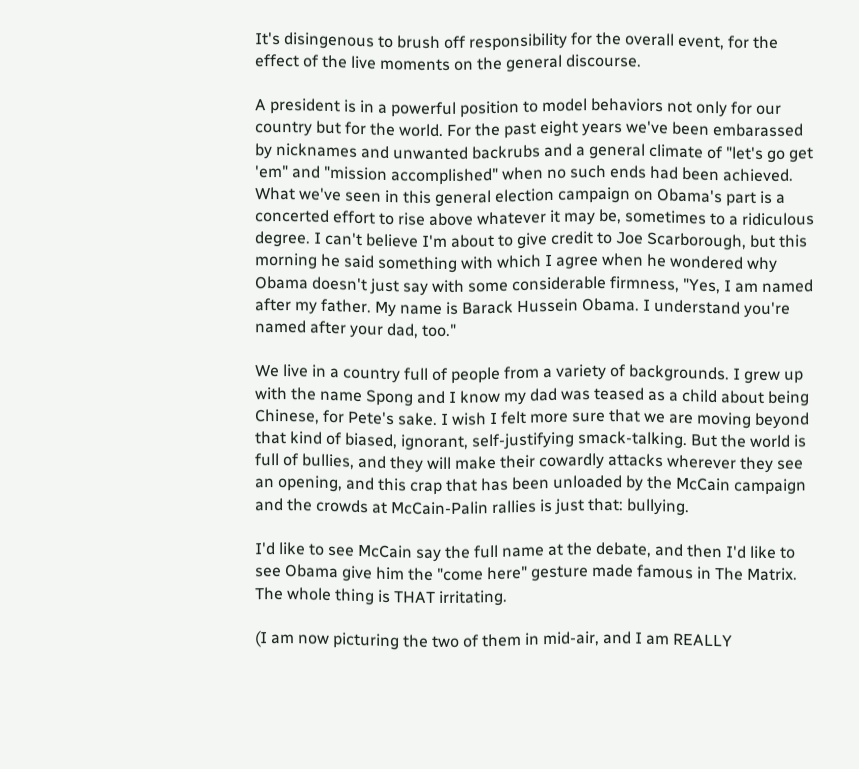It's disingenous to brush off responsibility for the overall event, for the effect of the live moments on the general discourse.

A president is in a powerful position to model behaviors not only for our country but for the world. For the past eight years we've been embarassed by nicknames and unwanted backrubs and a general climate of "let's go get 'em" and "mission accomplished" when no such ends had been achieved. What we've seen in this general election campaign on Obama's part is a concerted effort to rise above whatever it may be, sometimes to a ridiculous degree. I can't believe I'm about to give credit to Joe Scarborough, but this morning he said something with which I agree when he wondered why Obama doesn't just say with some considerable firmness, "Yes, I am named after my father. My name is Barack Hussein Obama. I understand you're named after your dad, too."

We live in a country full of people from a variety of backgrounds. I grew up with the name Spong and I know my dad was teased as a child about being Chinese, for Pete's sake. I wish I felt more sure that we are moving beyond that kind of biased, ignorant, self-justifying smack-talking. But the world is full of bullies, and they will make their cowardly attacks wherever they see an opening, and this crap that has been unloaded by the McCain campaign and the crowds at McCain-Palin rallies is just that: bullying.

I'd like to see McCain say the full name at the debate, and then I'd like to see Obama give him the "come here" gesture made famous in The Matrix. The whole thing is THAT irritating.

(I am now picturing the two of them in mid-air, and I am REALLY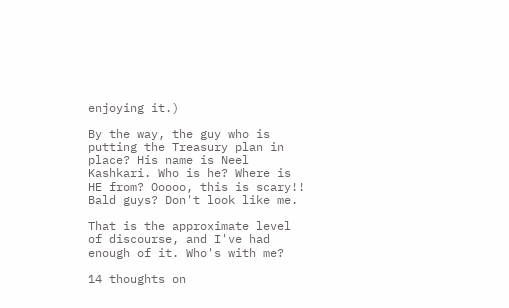enjoying it.)

By the way, the guy who is putting the Treasury plan in place? His name is Neel Kashkari. Who is he? Where is HE from? Ooooo, this is scary!! Bald guys? Don't look like me.

That is the approximate level of discourse, and I've had enough of it. Who's with me?

14 thoughts on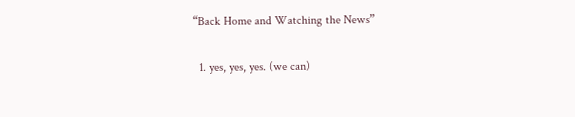“Back Home and Watching the News”

  1. yes, yes, yes. (we can)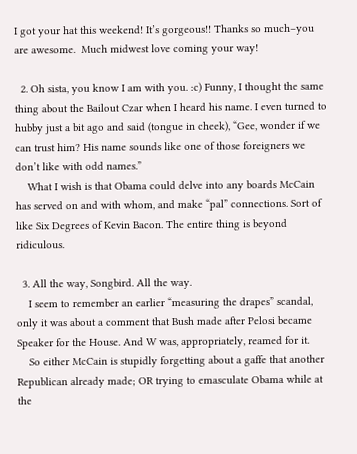I got your hat this weekend! It’s gorgeous!! Thanks so much–you are awesome.  Much midwest love coming your way!

  2. Oh sista, you know I am with you. :c) Funny, I thought the same thing about the Bailout Czar when I heard his name. I even turned to hubby just a bit ago and said (tongue in cheek), “Gee, wonder if we can trust him? His name sounds like one of those foreigners we don’t like with odd names.”
    What I wish is that Obama could delve into any boards McCain has served on and with whom, and make “pal” connections. Sort of like Six Degrees of Kevin Bacon. The entire thing is beyond ridiculous.

  3. All the way, Songbird. All the way.
    I seem to remember an earlier “measuring the drapes” scandal, only it was about a comment that Bush made after Pelosi became Speaker for the House. And W was, appropriately, reamed for it.
    So either McCain is stupidly forgetting about a gaffe that another Republican already made; OR trying to emasculate Obama while at the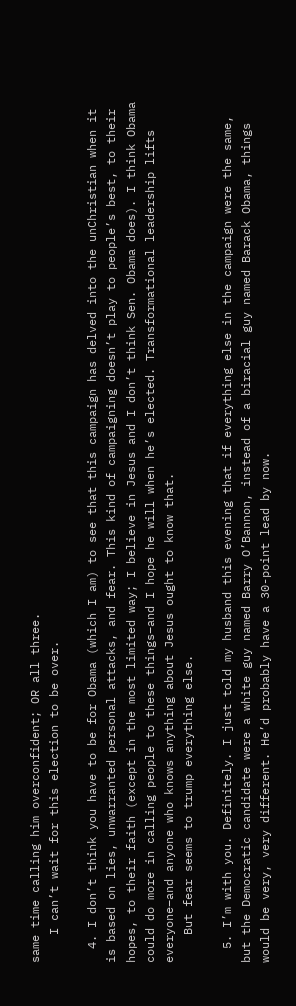same time calling him overconfident; OR all three.
    I can’t wait for this election to be over.

  4. I don’t think you have to be for Obama (which I am) to see that this campaign has delved into the unChristian when it is based on lies, unwarranted personal attacks, and fear. This kind of campaigning doesn’t play to people’s best, to their hopes, to their faith (except in the most limited way; I believe in Jesus and I don’t think Sen. Obama does). I think Obama could do more in calling people to these things–and I hope he will when he’s elected. Transformational leadership lifts everyone–and anyone who knows anything about Jesus ought to know that.
    But fear seems to trump everything else.

  5. I’m with you. Definitely. I just told my husband this evening that if everything else in the campaign were the same, but the Democratic candidate were a white guy named Barry O’Bannon, instead of a biracial guy named Barack Obama, things would be very, very different. He’d probably have a 30-point lead by now.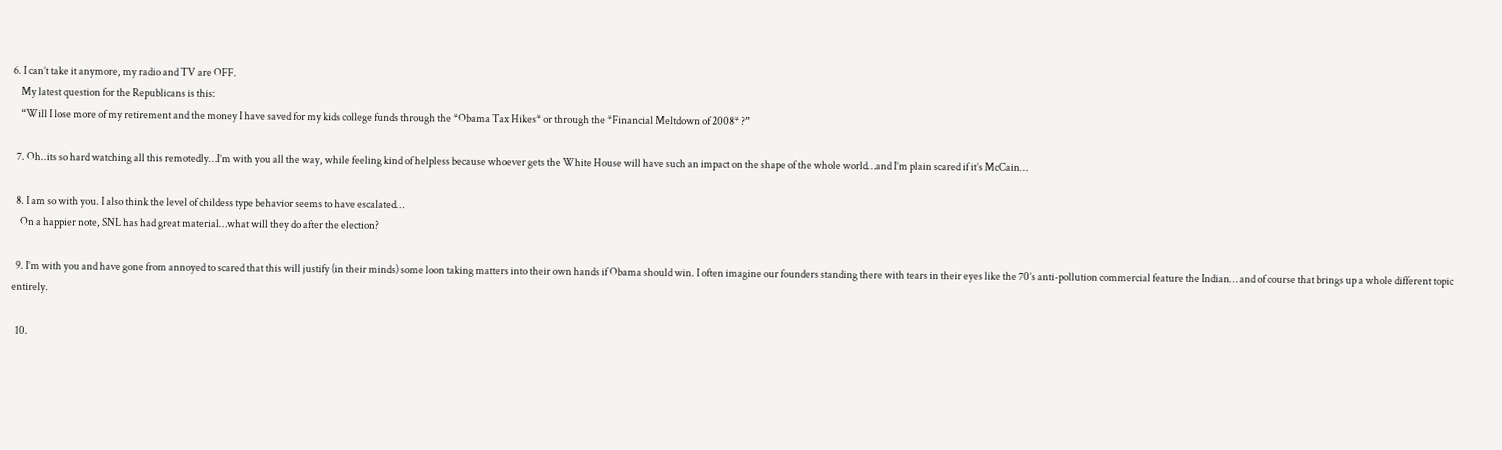6. I can’t take it anymore, my radio and TV are OFF.
    My latest question for the Republicans is this:
    “Will I lose more of my retirement and the money I have saved for my kids college funds through the *Obama Tax Hikes* or through the *Financial Meltdown of 2008* ?”

  7. Oh..its so hard watching all this remotedly…I’m with you all the way, while feeling kind of helpless because whoever gets the White House will have such an impact on the shape of the whole world…and I’m plain scared if it’s McCain…

  8. I am so with you. I also think the level of childess type behavior seems to have escalated…
    On a happier note, SNL has had great material…what will they do after the election?

  9. I’m with you and have gone from annoyed to scared that this will justify (in their minds) some loon taking matters into their own hands if Obama should win. I often imagine our founders standing there with tears in their eyes like the 70’s anti-pollution commercial feature the Indian… and of course that brings up a whole different topic entirely.

  10.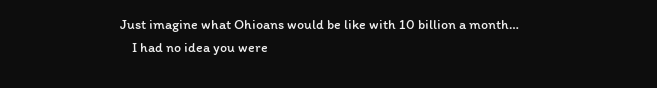Just imagine what Ohioans would be like with 10 billion a month…
    I had no idea you were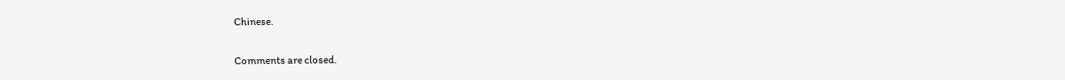Chinese.

Comments are closed.